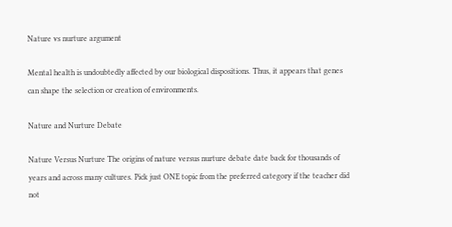Nature vs nurture argument

Mental health is undoubtedly affected by our biological dispositions. Thus, it appears that genes can shape the selection or creation of environments.

Nature and Nurture Debate

Nature Versus Nurture The origins of nature versus nurture debate date back for thousands of years and across many cultures. Pick just ONE topic from the preferred category if the teacher did not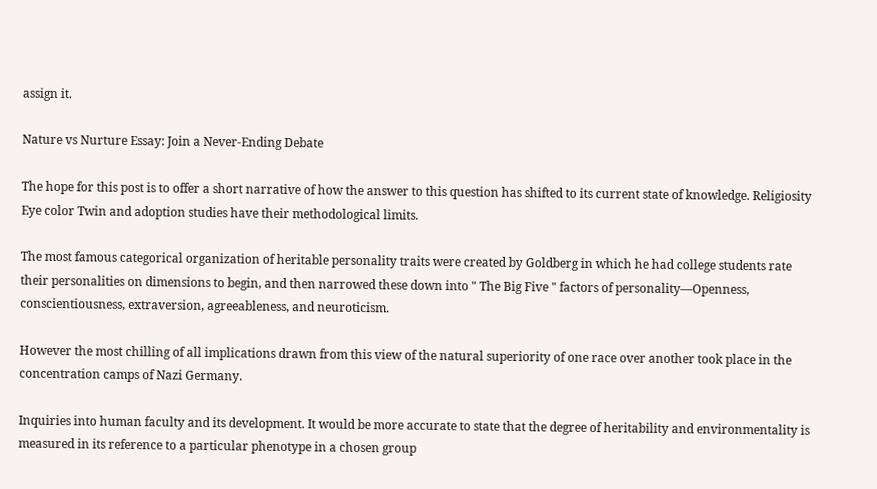assign it.

Nature vs Nurture Essay: Join a Never-Ending Debate

The hope for this post is to offer a short narrative of how the answer to this question has shifted to its current state of knowledge. Religiosity Eye color Twin and adoption studies have their methodological limits.

The most famous categorical organization of heritable personality traits were created by Goldberg in which he had college students rate their personalities on dimensions to begin, and then narrowed these down into " The Big Five " factors of personality—Openness, conscientiousness, extraversion, agreeableness, and neuroticism.

However the most chilling of all implications drawn from this view of the natural superiority of one race over another took place in the concentration camps of Nazi Germany.

Inquiries into human faculty and its development. It would be more accurate to state that the degree of heritability and environmentality is measured in its reference to a particular phenotype in a chosen group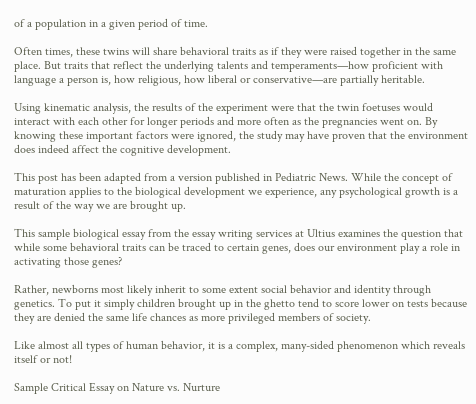of a population in a given period of time.

Often times, these twins will share behavioral traits as if they were raised together in the same place. But traits that reflect the underlying talents and temperaments—how proficient with language a person is, how religious, how liberal or conservative—are partially heritable.

Using kinematic analysis, the results of the experiment were that the twin foetuses would interact with each other for longer periods and more often as the pregnancies went on. By knowing these important factors were ignored, the study may have proven that the environment does indeed affect the cognitive development.

This post has been adapted from a version published in Pediatric News. While the concept of maturation applies to the biological development we experience, any psychological growth is a result of the way we are brought up.

This sample biological essay from the essay writing services at Ultius examines the question that while some behavioral traits can be traced to certain genes, does our environment play a role in activating those genes?

Rather, newborns most likely inherit to some extent social behavior and identity through genetics. To put it simply children brought up in the ghetto tend to score lower on tests because they are denied the same life chances as more privileged members of society.

Like almost all types of human behavior, it is a complex, many-sided phenomenon which reveals itself or not!

Sample Critical Essay on Nature vs. Nurture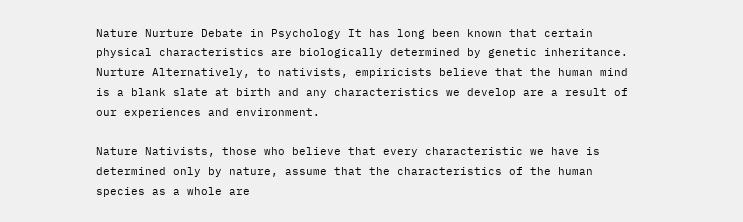Nature Nurture Debate in Psychology It has long been known that certain physical characteristics are biologically determined by genetic inheritance. Nurture Alternatively, to nativists, empiricists believe that the human mind is a blank slate at birth and any characteristics we develop are a result of our experiences and environment.

Nature Nativists, those who believe that every characteristic we have is determined only by nature, assume that the characteristics of the human species as a whole are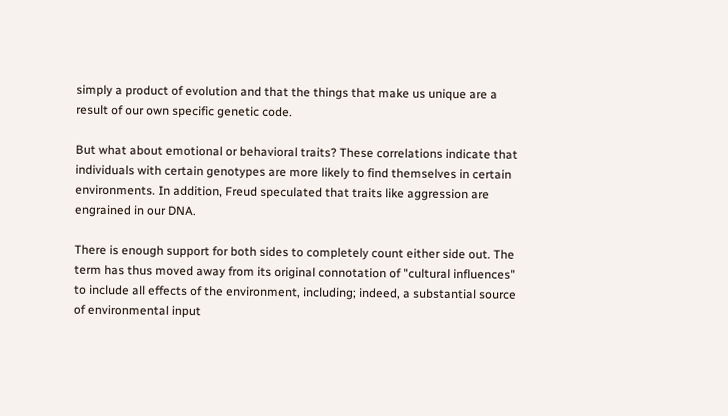simply a product of evolution and that the things that make us unique are a result of our own specific genetic code.

But what about emotional or behavioral traits? These correlations indicate that individuals with certain genotypes are more likely to find themselves in certain environments. In addition, Freud speculated that traits like aggression are engrained in our DNA.

There is enough support for both sides to completely count either side out. The term has thus moved away from its original connotation of "cultural influences" to include all effects of the environment, including; indeed, a substantial source of environmental input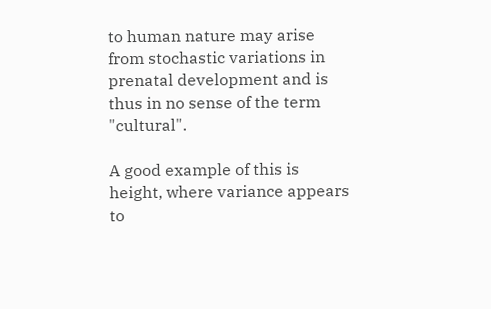to human nature may arise from stochastic variations in prenatal development and is thus in no sense of the term "cultural".

A good example of this is height, where variance appears to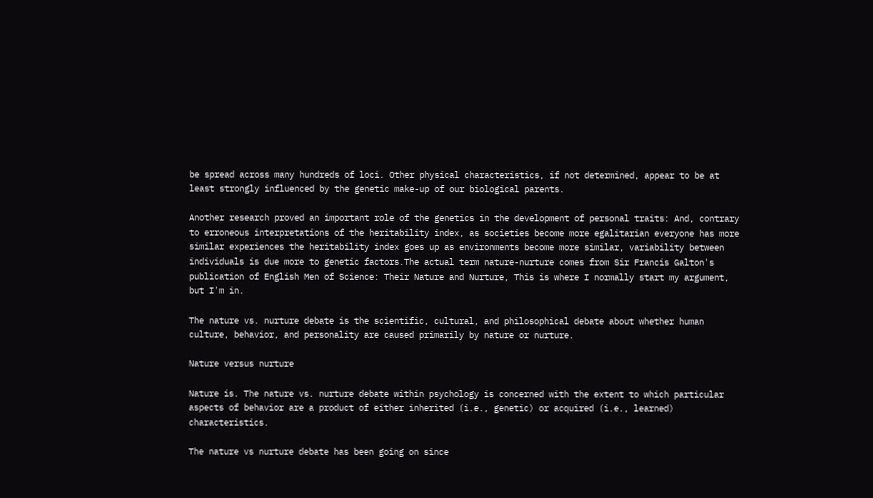be spread across many hundreds of loci. Other physical characteristics, if not determined, appear to be at least strongly influenced by the genetic make-up of our biological parents.

Another research proved an important role of the genetics in the development of personal traits: And, contrary to erroneous interpretations of the heritability index, as societies become more egalitarian everyone has more similar experiences the heritability index goes up as environments become more similar, variability between individuals is due more to genetic factors.The actual term nature-nurture comes from Sir Francis Galton's publication of English Men of Science: Their Nature and Nurture, This is where I normally start my argument, but I'm in.

The nature vs. nurture debate is the scientific, cultural, and philosophical debate about whether human culture, behavior, and personality are caused primarily by nature or nurture.

Nature versus nurture

Nature is. The nature vs. nurture debate within psychology is concerned with the extent to which particular aspects of behavior are a product of either inherited (i.e., genetic) or acquired (i.e., learned) characteristics.

The nature vs nurture debate has been going on since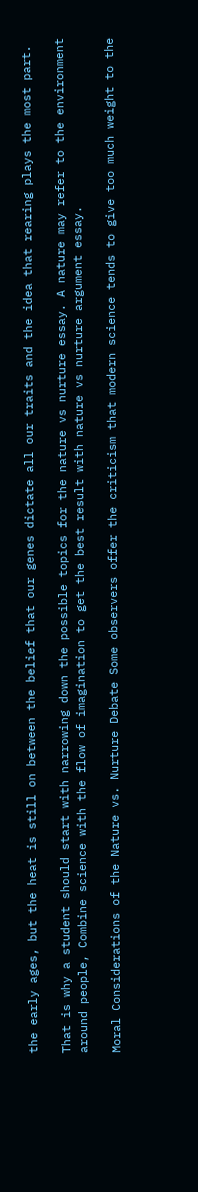the early ages, but the heat is still on between the belief that our genes dictate all our traits and the idea that rearing plays the most part.

That is why a student should start with narrowing down the possible topics for the nature vs nurture essay. A nature may refer to the environment around people, Combine science with the flow of imagination to get the best result with nature vs nurture argument essay.

Moral Considerations of the Nature vs. Nurture Debate Some observers offer the criticism that modern science tends to give too much weight to the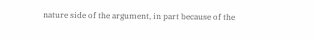nature side of the argument, in part because of the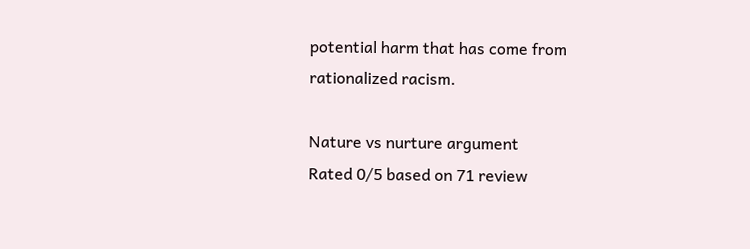potential harm that has come from rationalized racism.

Nature vs nurture argument
Rated 0/5 based on 71 review